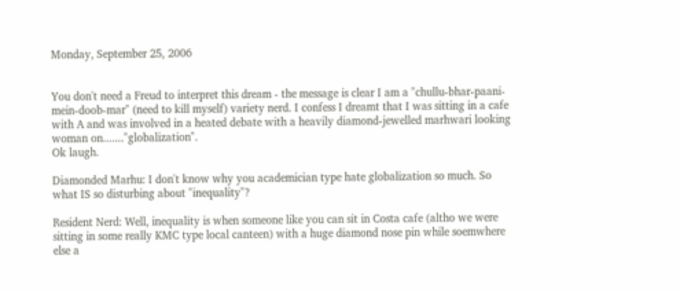Monday, September 25, 2006


You don't need a Freud to interpret this dream - the message is clear I am a "chullu-bhar-paani-mein-doob-mar" (need to kill myself) variety nerd. I confess I dreamt that I was sitting in a cafe with A and was involved in a heated debate with a heavily diamond-jewelled marhwari looking woman on......."globalization".
Ok laugh.

Diamonded Marhu: I don't know why you academician type hate globalization so much. So what IS so disturbing about "inequality"?

Resident Nerd: Well, inequality is when someone like you can sit in Costa cafe (altho we were sitting in some really KMC type local canteen) with a huge diamond nose pin while soemwhere else a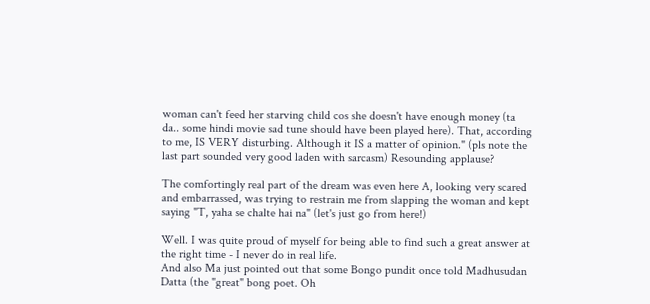woman can't feed her starving child cos she doesn't have enough money (ta da.. some hindi movie sad tune should have been played here). That, according to me, IS VERY disturbing. Although it IS a matter of opinion." (pls note the last part sounded very good laden with sarcasm) Resounding applause?

The comfortingly real part of the dream was even here A, looking very scared and embarrassed, was trying to restrain me from slapping the woman and kept saying "T, yaha se chalte hai na" (let's just go from here!)

Well. I was quite proud of myself for being able to find such a great answer at the right time - I never do in real life.
And also Ma just pointed out that some Bongo pundit once told Madhusudan Datta (the "great" bong poet. Oh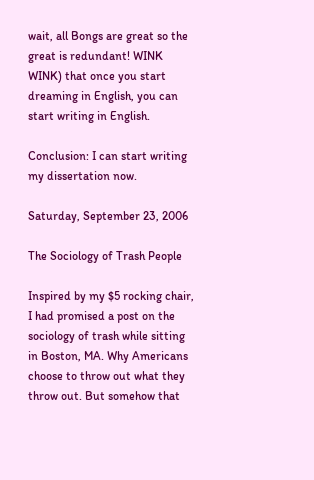wait, all Bongs are great so the great is redundant! WINK WINK) that once you start dreaming in English, you can start writing in English.

Conclusion: I can start writing my dissertation now.

Saturday, September 23, 2006

The Sociology of Trash People

Inspired by my $5 rocking chair, I had promised a post on the sociology of trash while sitting in Boston, MA. Why Americans choose to throw out what they throw out. But somehow that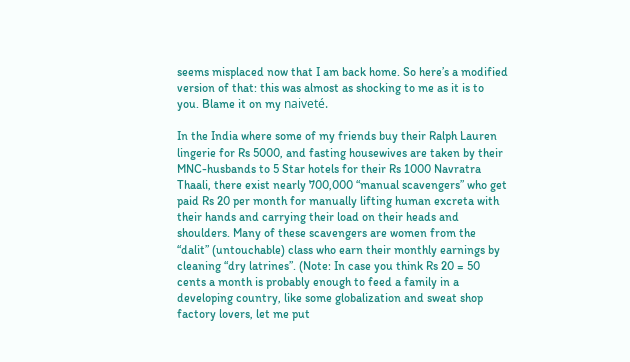seems misplaced now that I am back home. So here’s a modified version of that: this was almost as shocking to me as it is to you. Blame it on my naiveté.

In the India where some of my friends buy their Ralph Lauren lingerie for Rs 5000, and fasting housewives are taken by their MNC-husbands to 5 Star hotels for their Rs 1000 Navratra Thaali, there exist nearly 700,000 “manual scavengers” who get paid Rs 20 per month for manually lifting human excreta with their hands and carrying their load on their heads and shoulders. Many of these scavengers are women from the “dalit” (untouchable) class who earn their monthly earnings by cleaning “dry latrines”. (Note: In case you think Rs 20 = 50 cents a month is probably enough to feed a family in a developing country, like some globalization and sweat shop factory lovers, let me put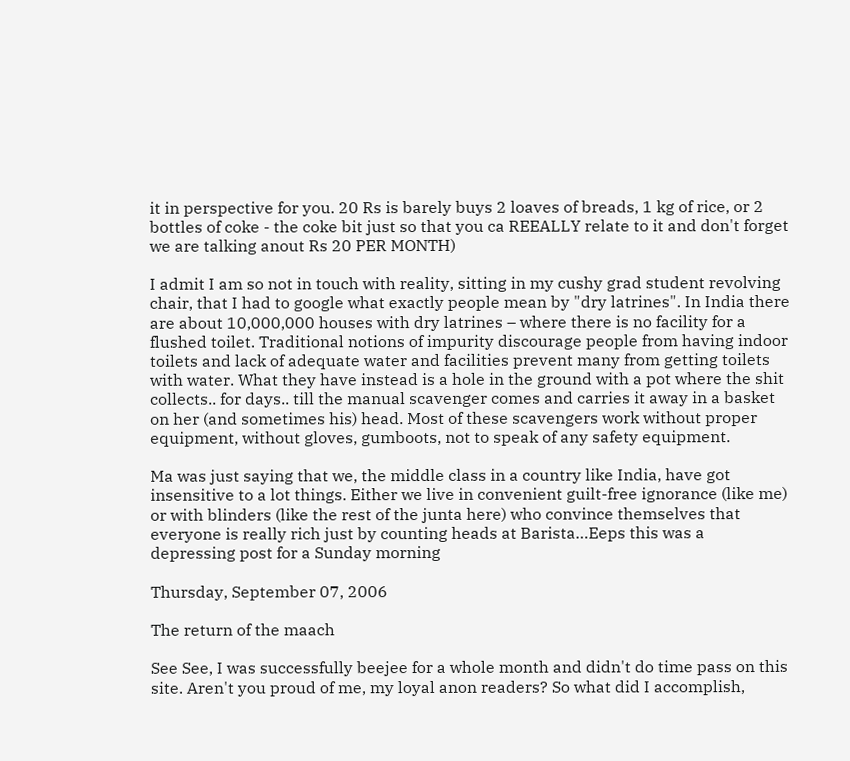it in perspective for you. 20 Rs is barely buys 2 loaves of breads, 1 kg of rice, or 2 bottles of coke - the coke bit just so that you ca REEALLY relate to it and don't forget we are talking anout Rs 20 PER MONTH)

I admit I am so not in touch with reality, sitting in my cushy grad student revolving chair, that I had to google what exactly people mean by "dry latrines". In India there are about 10,000,000 houses with dry latrines – where there is no facility for a flushed toilet. Traditional notions of impurity discourage people from having indoor toilets and lack of adequate water and facilities prevent many from getting toilets with water. What they have instead is a hole in the ground with a pot where the shit collects.. for days.. till the manual scavenger comes and carries it away in a basket on her (and sometimes his) head. Most of these scavengers work without proper equipment, without gloves, gumboots, not to speak of any safety equipment.

Ma was just saying that we, the middle class in a country like India, have got insensitive to a lot things. Either we live in convenient guilt-free ignorance (like me) or with blinders (like the rest of the junta here) who convince themselves that everyone is really rich just by counting heads at Barista…Eeps this was a depressing post for a Sunday morning

Thursday, September 07, 2006

The return of the maach

See See, I was successfully beejee for a whole month and didn't do time pass on this site. Aren't you proud of me, my loyal anon readers? So what did I accomplish,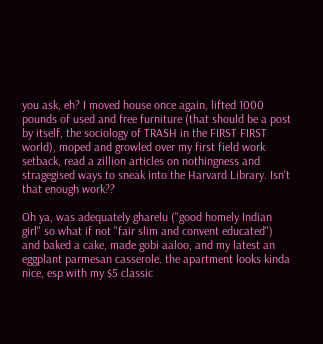you ask, eh? I moved house once again, lifted 1000 pounds of used and free furniture (that should be a post by itself, the sociology of TRASH in the FIRST FIRST world), moped and growled over my first field work setback, read a zillion articles on nothingness and stragegised ways to sneak into the Harvard Library. Isn't that enough work??

Oh ya, was adequately gharelu ("good homely Indian girl" so what if not "fair slim and convent educated") and baked a cake, made gobi aaloo, and my latest an eggplant parmesan casserole. the apartment looks kinda nice, esp with my $5 classic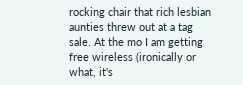rocking chair that rich lesbian aunties threw out at a tag sale. At the mo I am getting free wireless (ironically or what, it's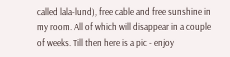called lala-lund), free cable and free sunshine in my room. All of which will disappear in a couple of weeks. Till then here is a pic - enjoy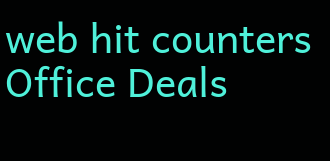web hit counters
Office Deals